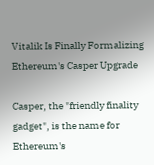Vitalik Is Finally Formalizing Ethereum's Casper Upgrade

Casper, the "friendly finality gadget", is the name for Ethereum's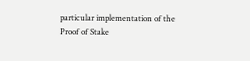particular implementation of the Proof of Stake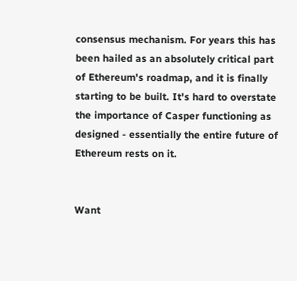consensus mechanism. For years this has been hailed as an absolutely critical part of Ethereum's roadmap, and it is finally starting to be built. It's hard to overstate the importance of Casper functioning as designed - essentially the entire future of Ethereum rests on it.


Want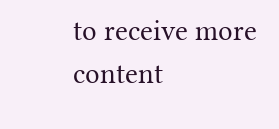to receive more content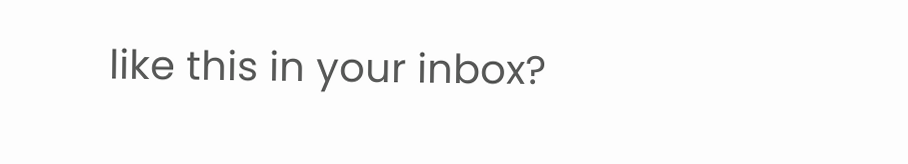like this in your inbox?